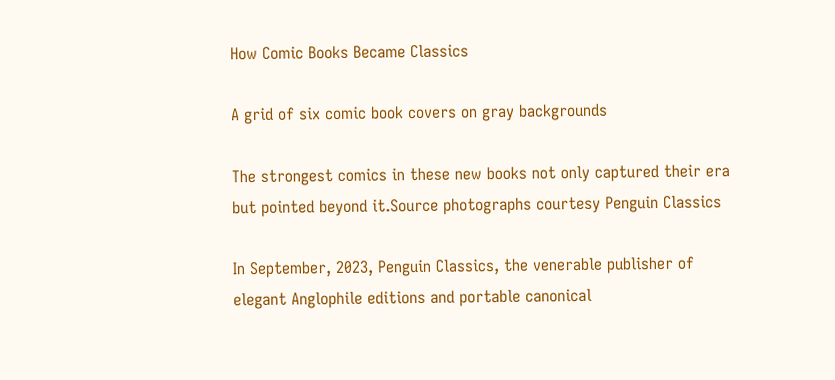How Comic Books Became Classics

A grid of six comic book covers on gray backgrounds

The strongest comics in these new books not only captured their era but pointed beyond it.Source photographs courtesy Penguin Classics

In September, 2023, Penguin Classics, the venerable publisher of elegant Anglophile editions and portable canonical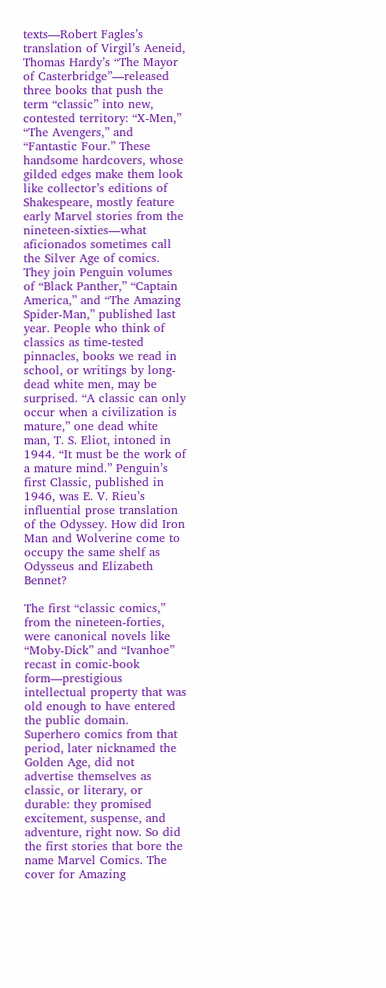texts—Robert Fagles’s translation of Virgil’s Aeneid, Thomas Hardy’s “The Mayor of Casterbridge”—released three books that push the term “classic” into new, contested territory: “X-Men,” “The Avengers,” and “Fantastic Four.” These handsome hardcovers, whose gilded edges make them look like collector’s editions of Shakespeare, mostly feature early Marvel stories from the nineteen-sixties—what aficionados sometimes call the Silver Age of comics. They join Penguin volumes of “Black Panther,” “Captain America,” and “The Amazing Spider-Man,” published last year. People who think of classics as time-tested pinnacles, books we read in school, or writings by long-dead white men, may be surprised. “A classic can only occur when a civilization is mature,” one dead white man, T. S. Eliot, intoned in 1944. “It must be the work of a mature mind.” Penguin’s first Classic, published in 1946, was E. V. Rieu’s influential prose translation of the Odyssey. How did Iron Man and Wolverine come to occupy the same shelf as Odysseus and Elizabeth Bennet?

The first “classic comics,” from the nineteen-forties, were canonical novels like “Moby-Dick” and “Ivanhoe” recast in comic-book form—prestigious intellectual property that was old enough to have entered the public domain. Superhero comics from that period, later nicknamed the Golden Age, did not advertise themselves as classic, or literary, or durable: they promised excitement, suspense, and adventure, right now. So did the first stories that bore the name Marvel Comics. The cover for Amazing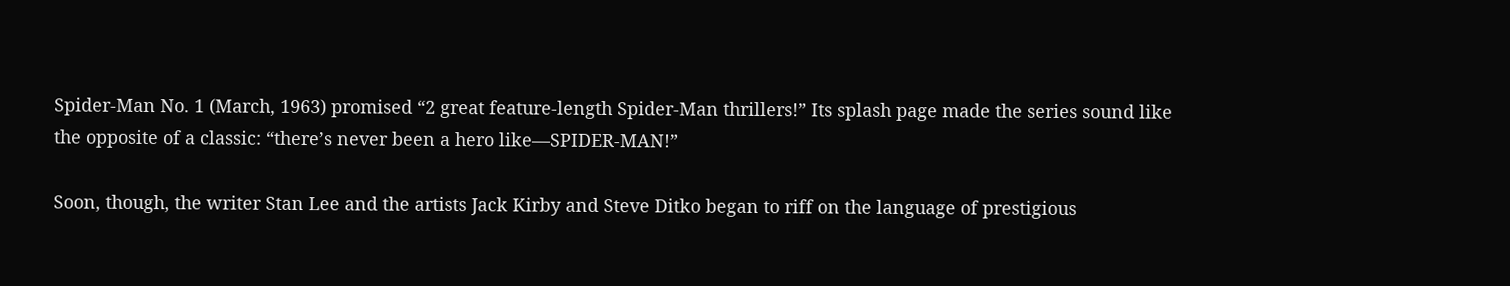Spider-Man No. 1 (March, 1963) promised “2 great feature-length Spider-Man thrillers!” Its splash page made the series sound like the opposite of a classic: “there’s never been a hero like—SPIDER-MAN!”

Soon, though, the writer Stan Lee and the artists Jack Kirby and Steve Ditko began to riff on the language of prestigious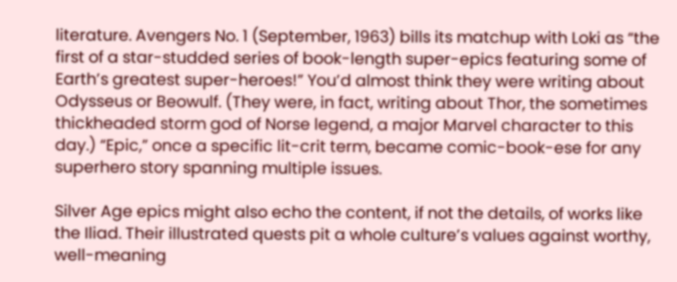literature. Avengers No. 1 (September, 1963) bills its matchup with Loki as “the first of a star-studded series of book-length super-epics featuring some of Earth’s greatest super-heroes!” You’d almost think they were writing about Odysseus or Beowulf. (They were, in fact, writing about Thor, the sometimes thickheaded storm god of Norse legend, a major Marvel character to this day.) “Epic,” once a specific lit-crit term, became comic-book-ese for any superhero story spanning multiple issues.

Silver Age epics might also echo the content, if not the details, of works like the Iliad. Their illustrated quests pit a whole culture’s values against worthy, well-meaning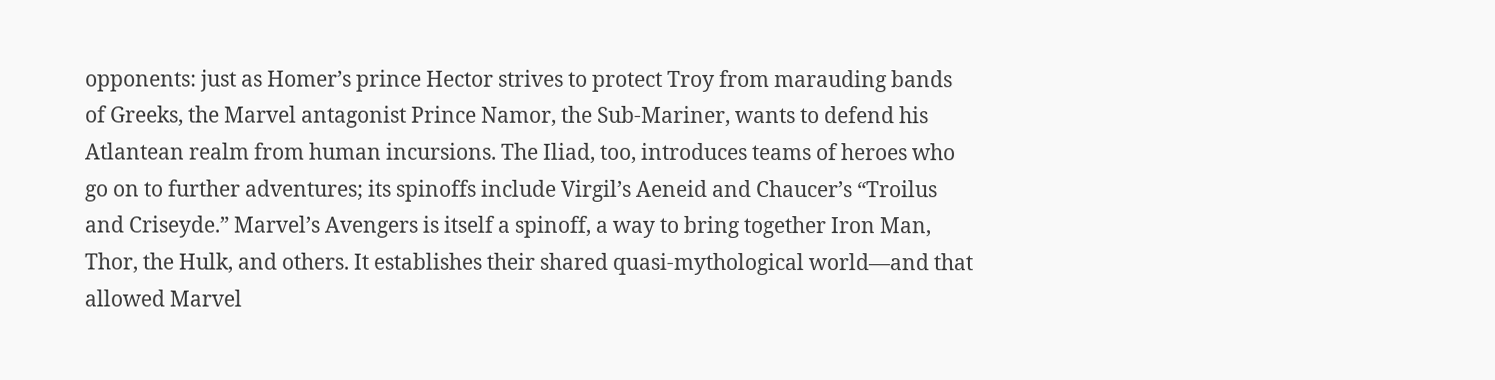opponents: just as Homer’s prince Hector strives to protect Troy from marauding bands of Greeks, the Marvel antagonist Prince Namor, the Sub-Mariner, wants to defend his Atlantean realm from human incursions. The Iliad, too, introduces teams of heroes who go on to further adventures; its spinoffs include Virgil’s Aeneid and Chaucer’s “Troilus and Criseyde.” Marvel’s Avengers is itself a spinoff, a way to bring together Iron Man, Thor, the Hulk, and others. It establishes their shared quasi-mythological world—and that allowed Marvel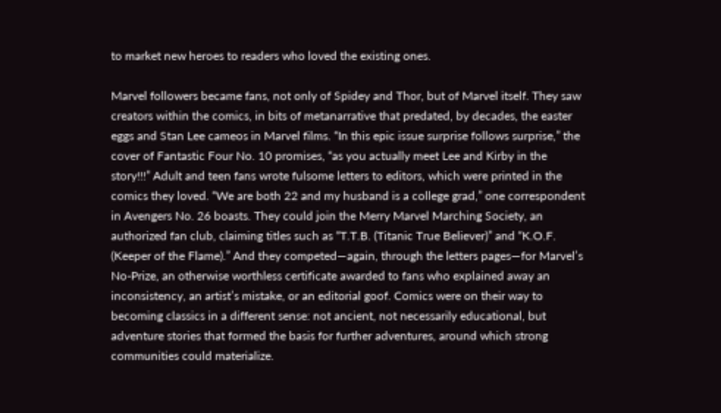to market new heroes to readers who loved the existing ones.

Marvel followers became fans, not only of Spidey and Thor, but of Marvel itself. They saw creators within the comics, in bits of metanarrative that predated, by decades, the easter eggs and Stan Lee cameos in Marvel films. “In this epic issue surprise follows surprise,” the cover of Fantastic Four No. 10 promises, “as you actually meet Lee and Kirby in the story!!!” Adult and teen fans wrote fulsome letters to editors, which were printed in the comics they loved. “We are both 22 and my husband is a college grad,” one correspondent in Avengers No. 26 boasts. They could join the Merry Marvel Marching Society, an authorized fan club, claiming titles such as “T.T.B. (Titanic True Believer)” and “K.O.F. (Keeper of the Flame).” And they competed—again, through the letters pages—for Marvel’s No-Prize, an otherwise worthless certificate awarded to fans who explained away an inconsistency, an artist’s mistake, or an editorial goof. Comics were on their way to becoming classics in a different sense: not ancient, not necessarily educational, but adventure stories that formed the basis for further adventures, around which strong communities could materialize.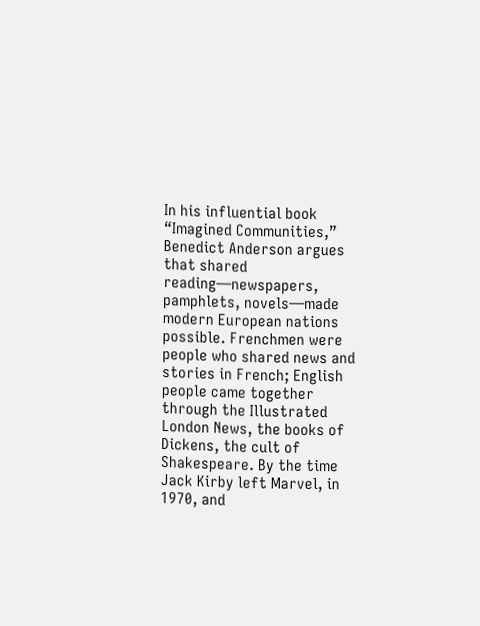In his influential book “Imagined Communities,” Benedict Anderson argues that shared reading—newspapers, pamphlets, novels—made modern European nations possible. Frenchmen were people who shared news and stories in French; English people came together through the Illustrated London News, the books of Dickens, the cult of Shakespeare. By the time Jack Kirby left Marvel, in 1970, and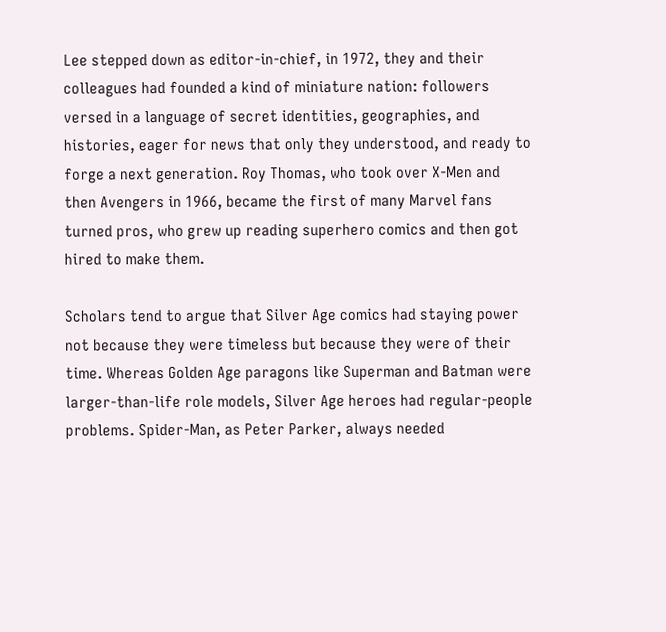Lee stepped down as editor-in-chief, in 1972, they and their colleagues had founded a kind of miniature nation: followers versed in a language of secret identities, geographies, and histories, eager for news that only they understood, and ready to forge a next generation. Roy Thomas, who took over X-Men and then Avengers in 1966, became the first of many Marvel fans turned pros, who grew up reading superhero comics and then got hired to make them.

Scholars tend to argue that Silver Age comics had staying power not because they were timeless but because they were of their time. Whereas Golden Age paragons like Superman and Batman were larger-than-life role models, Silver Age heroes had regular-people problems. Spider-Man, as Peter Parker, always needed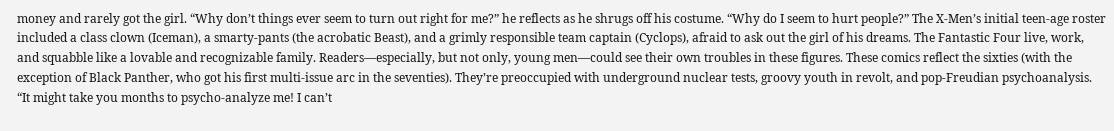money and rarely got the girl. “Why don’t things ever seem to turn out right for me?” he reflects as he shrugs off his costume. “Why do I seem to hurt people?” The X-Men’s initial teen-age roster included a class clown (Iceman), a smarty-pants (the acrobatic Beast), and a grimly responsible team captain (Cyclops), afraid to ask out the girl of his dreams. The Fantastic Four live, work, and squabble like a lovable and recognizable family. Readers—especially, but not only, young men—could see their own troubles in these figures. These comics reflect the sixties (with the exception of Black Panther, who got his first multi-issue arc in the seventies). They’re preoccupied with underground nuclear tests, groovy youth in revolt, and pop-Freudian psychoanalysis. “It might take you months to psycho-analyze me! I can’t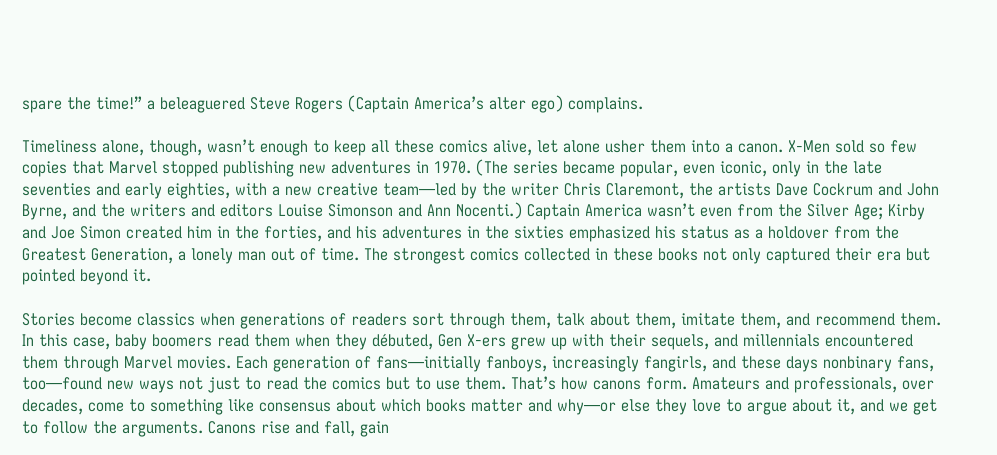spare the time!” a beleaguered Steve Rogers (Captain America’s alter ego) complains.

Timeliness alone, though, wasn’t enough to keep all these comics alive, let alone usher them into a canon. X-Men sold so few copies that Marvel stopped publishing new adventures in 1970. (The series became popular, even iconic, only in the late seventies and early eighties, with a new creative team—led by the writer Chris Claremont, the artists Dave Cockrum and John Byrne, and the writers and editors Louise Simonson and Ann Nocenti.) Captain America wasn’t even from the Silver Age; Kirby and Joe Simon created him in the forties, and his adventures in the sixties emphasized his status as a holdover from the Greatest Generation, a lonely man out of time. The strongest comics collected in these books not only captured their era but pointed beyond it.

Stories become classics when generations of readers sort through them, talk about them, imitate them, and recommend them. In this case, baby boomers read them when they débuted, Gen X-ers grew up with their sequels, and millennials encountered them through Marvel movies. Each generation of fans—initially fanboys, increasingly fangirls, and these days nonbinary fans, too—found new ways not just to read the comics but to use them. That’s how canons form. Amateurs and professionals, over decades, come to something like consensus about which books matter and why—or else they love to argue about it, and we get to follow the arguments. Canons rise and fall, gain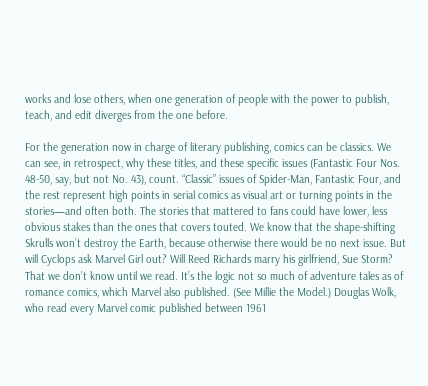works and lose others, when one generation of people with the power to publish, teach, and edit diverges from the one before.

For the generation now in charge of literary publishing, comics can be classics. We can see, in retrospect, why these titles, and these specific issues (Fantastic Four Nos. 48-50, say, but not No. 43), count. “Classic” issues of Spider-Man, Fantastic Four, and the rest represent high points in serial comics as visual art or turning points in the stories—and often both. The stories that mattered to fans could have lower, less obvious stakes than the ones that covers touted. We know that the shape-shifting Skrulls won’t destroy the Earth, because otherwise there would be no next issue. But will Cyclops ask Marvel Girl out? Will Reed Richards marry his girlfriend, Sue Storm? That we don’t know until we read. It’s the logic not so much of adventure tales as of romance comics, which Marvel also published. (See Millie the Model.) Douglas Wolk, who read every Marvel comic published between 1961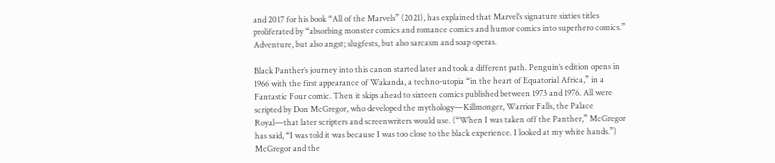and 2017 for his book “All of the Marvels” (2021), has explained that Marvel’s signature sixties titles proliferated by “absorbing monster comics and romance comics and humor comics into superhero comics.” Adventure, but also angst; slugfests, but also sarcasm and soap operas.

Black Panther’s journey into this canon started later and took a different path. Penguin’s edition opens in 1966 with the first appearance of Wakanda, a techno-utopia “in the heart of Equatorial Africa,” in a Fantastic Four comic. Then it skips ahead to sixteen comics published between 1973 and 1976. All were scripted by Don McGregor, who developed the mythology—Killmonger, Warrior Falls, the Palace Royal—that later scripters and screenwriters would use. (“When I was taken off the Panther,” McGregor has said, “I was told it was because I was too close to the black experience. I looked at my white hands.”) McGregor and the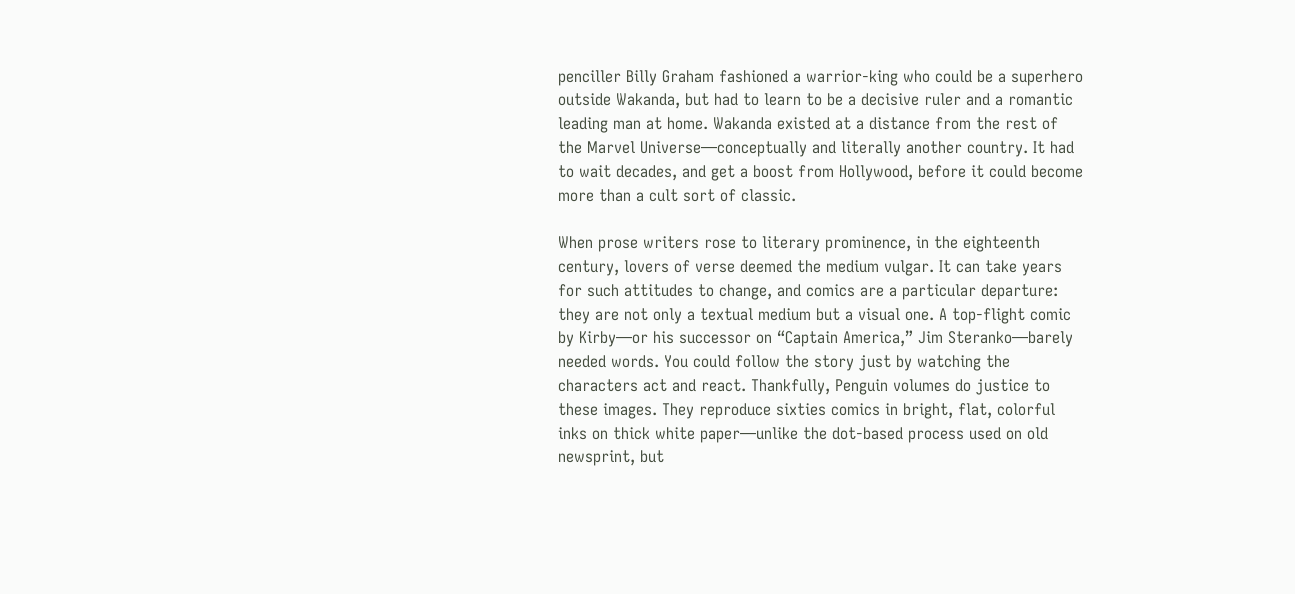penciller Billy Graham fashioned a warrior-king who could be a superhero outside Wakanda, but had to learn to be a decisive ruler and a romantic leading man at home. Wakanda existed at a distance from the rest of the Marvel Universe—conceptually and literally another country. It had to wait decades, and get a boost from Hollywood, before it could become more than a cult sort of classic.

When prose writers rose to literary prominence, in the eighteenth century, lovers of verse deemed the medium vulgar. It can take years for such attitudes to change, and comics are a particular departure: they are not only a textual medium but a visual one. A top-flight comic by Kirby—or his successor on “Captain America,” Jim Steranko—barely needed words. You could follow the story just by watching the characters act and react. Thankfully, Penguin volumes do justice to these images. They reproduce sixties comics in bright, flat, colorful inks on thick white paper—unlike the dot-based process used on old newsprint, but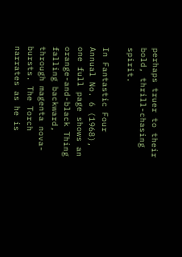perhaps truer to their bold, thrill-chasing spirit.

In Fantastic Four Annual No. 6 (1968), one full page shows an orange-and-black Thing falling backward, through magenta nova-bursts. The Torch narrates as he is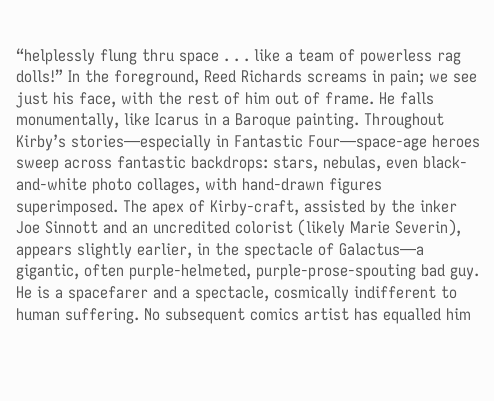“helplessly flung thru space . . . like a team of powerless rag dolls!” In the foreground, Reed Richards screams in pain; we see just his face, with the rest of him out of frame. He falls monumentally, like Icarus in a Baroque painting. Throughout Kirby’s stories—especially in Fantastic Four—space-age heroes sweep across fantastic backdrops: stars, nebulas, even black-and-white photo collages, with hand-drawn figures superimposed. The apex of Kirby-craft, assisted by the inker Joe Sinnott and an uncredited colorist (likely Marie Severin), appears slightly earlier, in the spectacle of Galactus—a gigantic, often purple-helmeted, purple-prose-spouting bad guy. He is a spacefarer and a spectacle, cosmically indifferent to human suffering. No subsequent comics artist has equalled him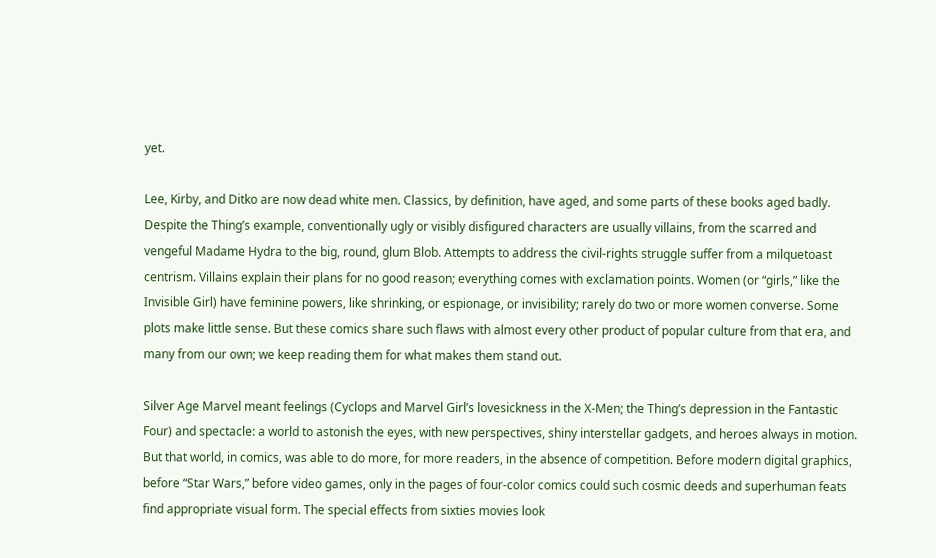yet.

Lee, Kirby, and Ditko are now dead white men. Classics, by definition, have aged, and some parts of these books aged badly. Despite the Thing’s example, conventionally ugly or visibly disfigured characters are usually villains, from the scarred and vengeful Madame Hydra to the big, round, glum Blob. Attempts to address the civil-rights struggle suffer from a milquetoast centrism. Villains explain their plans for no good reason; everything comes with exclamation points. Women (or “girls,” like the Invisible Girl) have feminine powers, like shrinking, or espionage, or invisibility; rarely do two or more women converse. Some plots make little sense. But these comics share such flaws with almost every other product of popular culture from that era, and many from our own; we keep reading them for what makes them stand out.

Silver Age Marvel meant feelings (Cyclops and Marvel Girl’s lovesickness in the X-Men; the Thing’s depression in the Fantastic Four) and spectacle: a world to astonish the eyes, with new perspectives, shiny interstellar gadgets, and heroes always in motion. But that world, in comics, was able to do more, for more readers, in the absence of competition. Before modern digital graphics, before “Star Wars,” before video games, only in the pages of four-color comics could such cosmic deeds and superhuman feats find appropriate visual form. The special effects from sixties movies look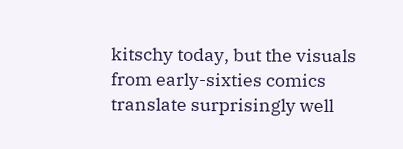kitschy today, but the visuals from early-sixties comics translate surprisingly well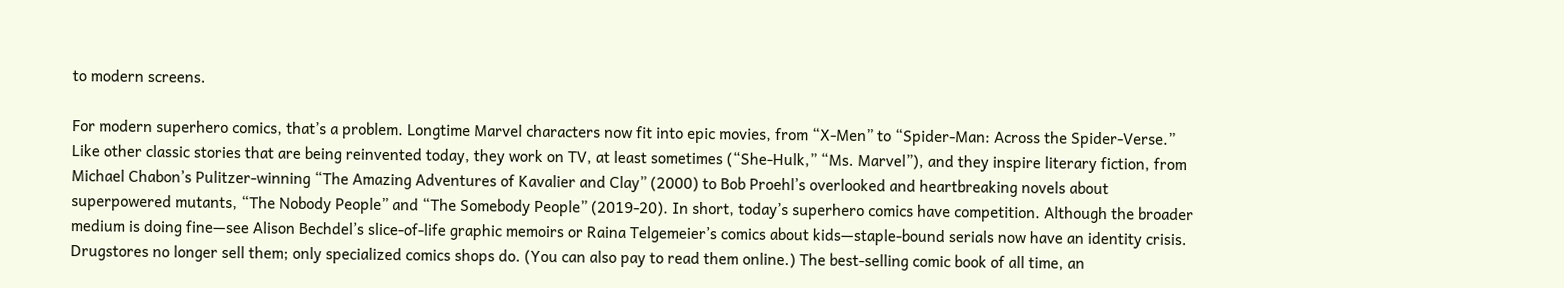to modern screens.

For modern superhero comics, that’s a problem. Longtime Marvel characters now fit into epic movies, from “X-Men” to “Spider-Man: Across the Spider-Verse.” Like other classic stories that are being reinvented today, they work on TV, at least sometimes (“She-Hulk,” “Ms. Marvel”), and they inspire literary fiction, from Michael Chabon’s Pulitzer-winning “The Amazing Adventures of Kavalier and Clay” (2000) to Bob Proehl’s overlooked and heartbreaking novels about superpowered mutants, “The Nobody People” and “The Somebody People” (2019-20). In short, today’s superhero comics have competition. Although the broader medium is doing fine—see Alison Bechdel’s slice-of-life graphic memoirs or Raina Telgemeier’s comics about kids—staple-bound serials now have an identity crisis. Drugstores no longer sell them; only specialized comics shops do. (You can also pay to read them online.) The best-selling comic book of all time, an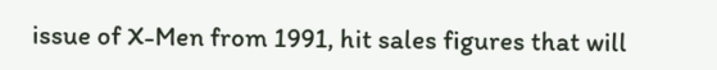issue of X-Men from 1991, hit sales figures that will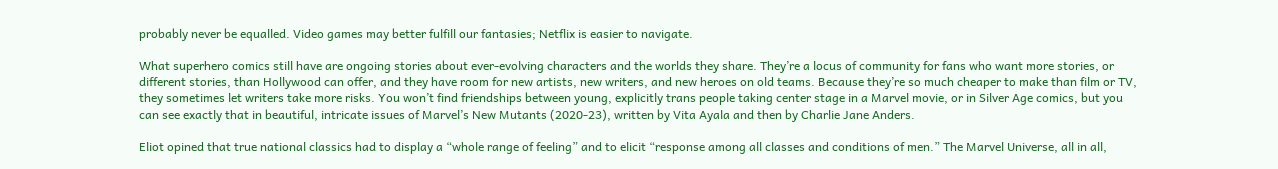probably never be equalled. Video games may better fulfill our fantasies; Netflix is easier to navigate.

What superhero comics still have are ongoing stories about ever-evolving characters and the worlds they share. They’re a locus of community for fans who want more stories, or different stories, than Hollywood can offer, and they have room for new artists, new writers, and new heroes on old teams. Because they’re so much cheaper to make than film or TV, they sometimes let writers take more risks. You won’t find friendships between young, explicitly trans people taking center stage in a Marvel movie, or in Silver Age comics, but you can see exactly that in beautiful, intricate issues of Marvel’s New Mutants (2020-23), written by Vita Ayala and then by Charlie Jane Anders.

Eliot opined that true national classics had to display a “whole range of feeling” and to elicit “response among all classes and conditions of men.” The Marvel Universe, all in all,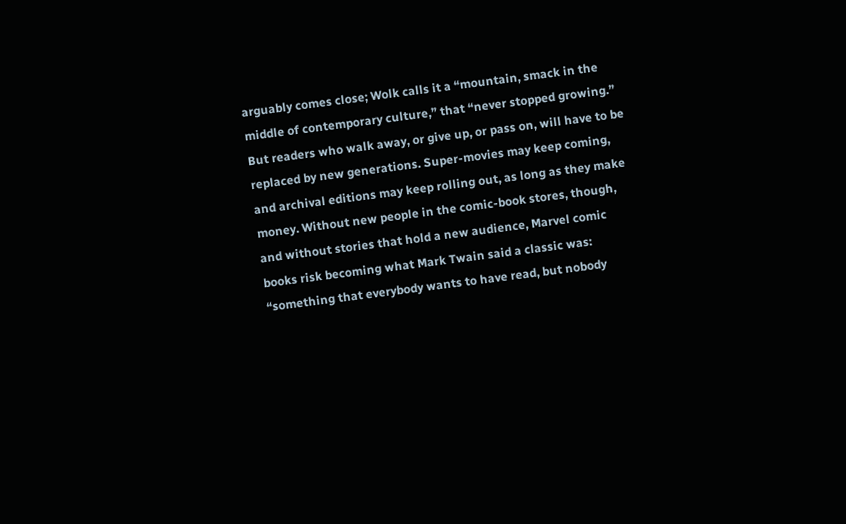arguably comes close; Wolk calls it a “mountain, smack in the middle of contemporary culture,” that “never stopped growing.” But readers who walk away, or give up, or pass on, will have to be replaced by new generations. Super-movies may keep coming, and archival editions may keep rolling out, as long as they make money. Without new people in the comic-book stores, though, and without stories that hold a new audience, Marvel comic books risk becoming what Mark Twain said a classic was: “something that everybody wants to have read, but nobody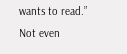wants to read.” Not even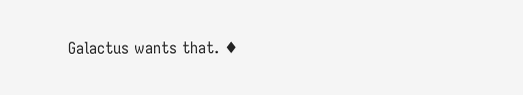Galactus wants that. ♦